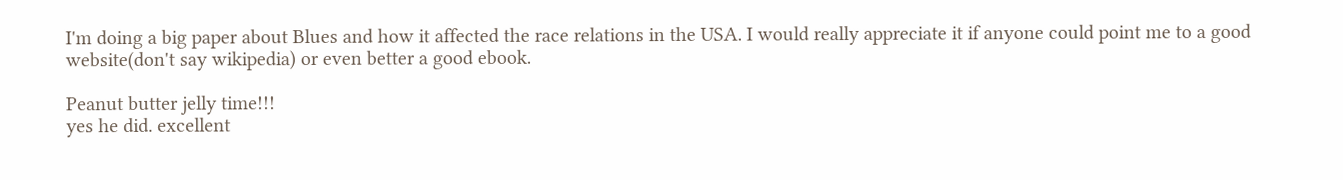I'm doing a big paper about Blues and how it affected the race relations in the USA. I would really appreciate it if anyone could point me to a good website(don't say wikipedia) or even better a good ebook.

Peanut butter jelly time!!!
yes he did. excellent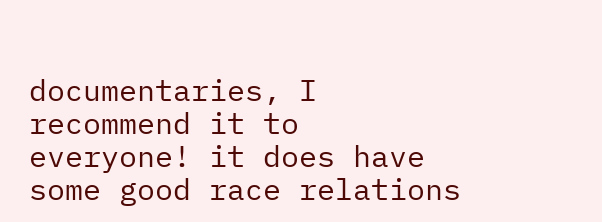documentaries, I recommend it to everyone! it does have some good race relations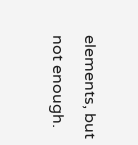elements, but not enough.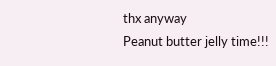thx anyway
Peanut butter jelly time!!!